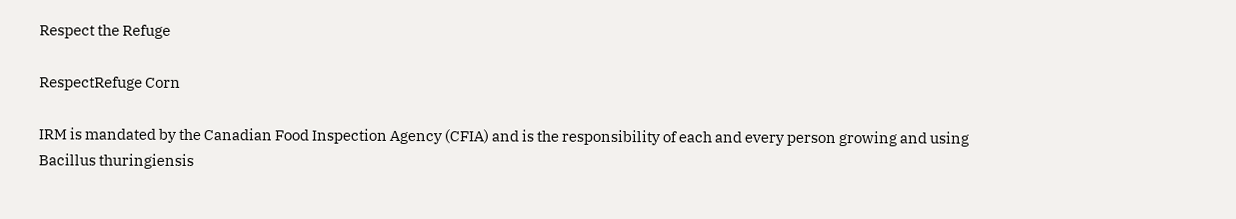Respect the Refuge

RespectRefuge Corn

IRM is mandated by the Canadian Food Inspection Agency (CFIA) and is the responsibility of each and every person growing and using Bacillus thuringiensis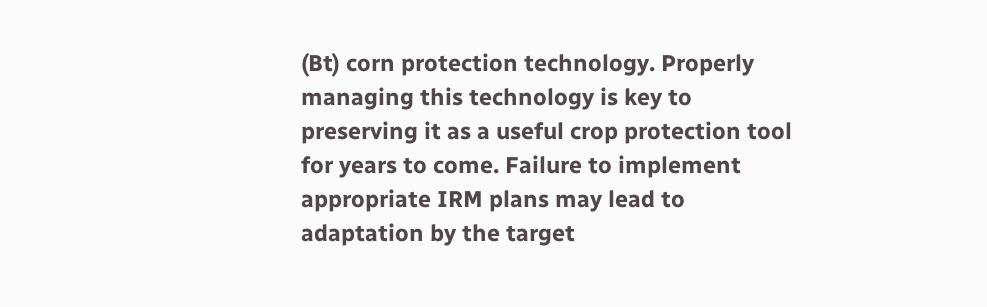(Bt) corn protection technology. Properly managing this technology is key to preserving it as a useful crop protection tool for years to come. Failure to implement appropriate IRM plans may lead to adaptation by the target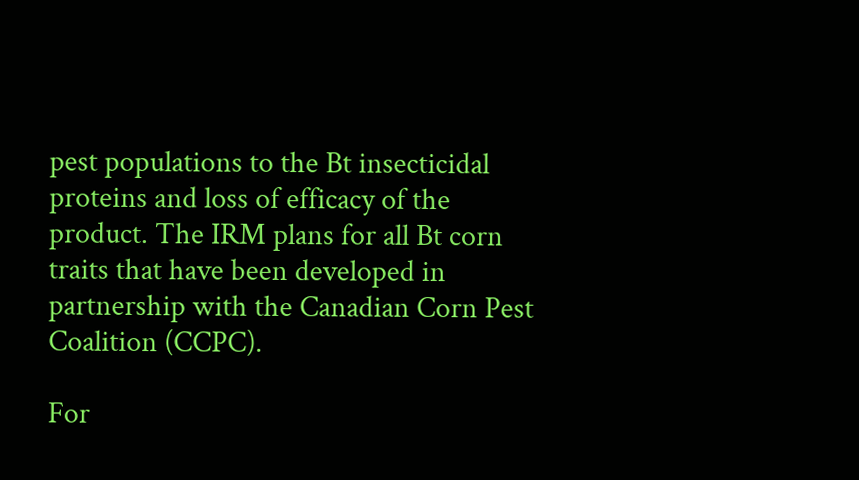pest populations to the Bt insecticidal proteins and loss of efficacy of the product. The IRM plans for all Bt corn traits that have been developed in partnership with the Canadian Corn Pest Coalition (CCPC).

For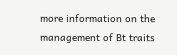more information on the management of Bt traits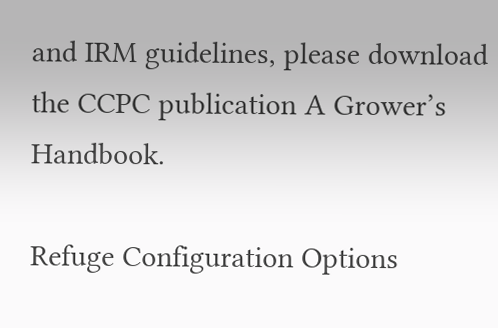and IRM guidelines, please download the CCPC publication A Grower’s Handbook.

Refuge Configuration Options